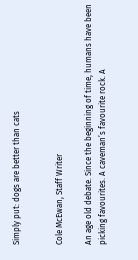Simply put: dogs are better than cats


Cole McEwan, Staff Writer

An age old debate. Since the beginning of time, humans have been picking favourites. A caveman’s favourite rock. A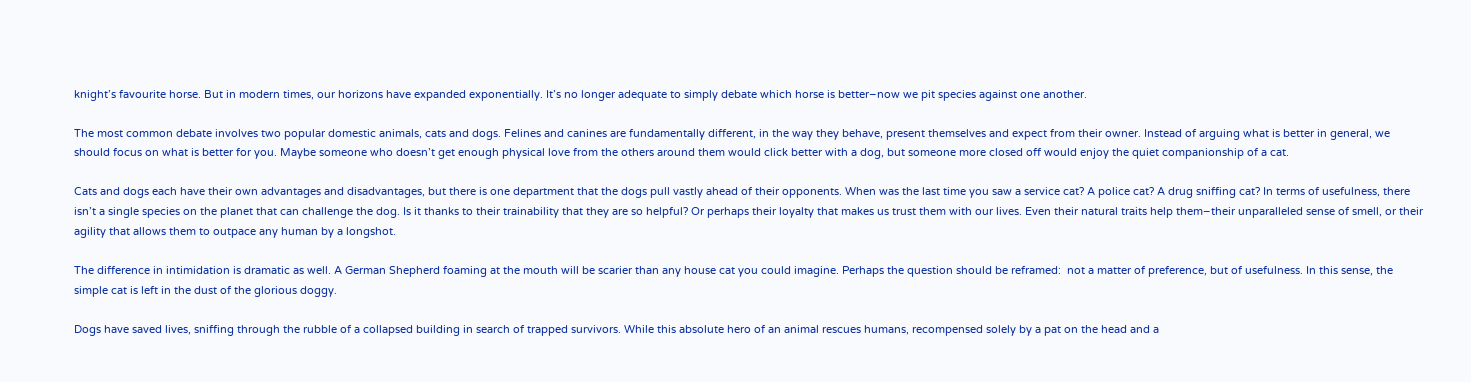knight’s favourite horse. But in modern times, our horizons have expanded exponentially. It’s no longer adequate to simply debate which horse is better–now we pit species against one another.

The most common debate involves two popular domestic animals, cats and dogs. Felines and canines are fundamentally different, in the way they behave, present themselves and expect from their owner. Instead of arguing what is better in general, we should focus on what is better for you. Maybe someone who doesn’t get enough physical love from the others around them would click better with a dog, but someone more closed off would enjoy the quiet companionship of a cat.

Cats and dogs each have their own advantages and disadvantages, but there is one department that the dogs pull vastly ahead of their opponents. When was the last time you saw a service cat? A police cat? A drug sniffing cat? In terms of usefulness, there isn’t a single species on the planet that can challenge the dog. Is it thanks to their trainability that they are so helpful? Or perhaps their loyalty that makes us trust them with our lives. Even their natural traits help them–their unparalleled sense of smell, or their agility that allows them to outpace any human by a longshot.

The difference in intimidation is dramatic as well. A German Shepherd foaming at the mouth will be scarier than any house cat you could imagine. Perhaps the question should be reframed:  not a matter of preference, but of usefulness. In this sense, the simple cat is left in the dust of the glorious doggy.

Dogs have saved lives, sniffing through the rubble of a collapsed building in search of trapped survivors. While this absolute hero of an animal rescues humans, recompensed solely by a pat on the head and a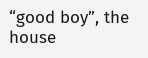“good boy”, the house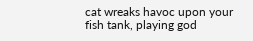cat wreaks havoc upon your fish tank, playing god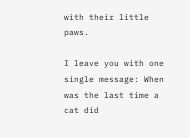with their little paws.

I leave you with one single message: When was the last time a cat did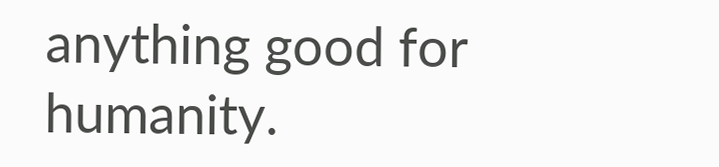anything good for humanity.